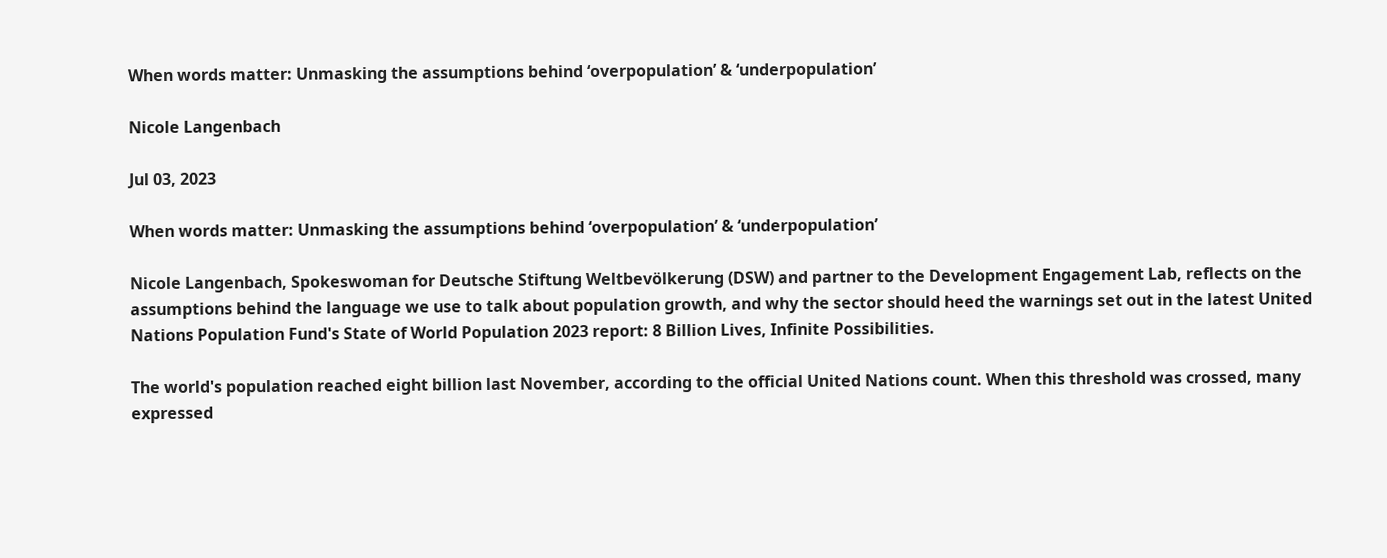When words matter: Unmasking the assumptions behind ‘overpopulation’ & ‘underpopulation’

Nicole Langenbach

Jul 03, 2023

When words matter: Unmasking the assumptions behind ‘overpopulation’ & ‘underpopulation’

Nicole Langenbach, Spokeswoman for Deutsche Stiftung Weltbevölkerung (DSW) and partner to the Development Engagement Lab, reflects on the assumptions behind the language we use to talk about population growth, and why the sector should heed the warnings set out in the latest United Nations Population Fund's State of World Population 2023 report: 8 Billion Lives, Infinite Possibilities.

The world's population reached eight billion last November, according to the official United Nations count. When this threshold was crossed, many expressed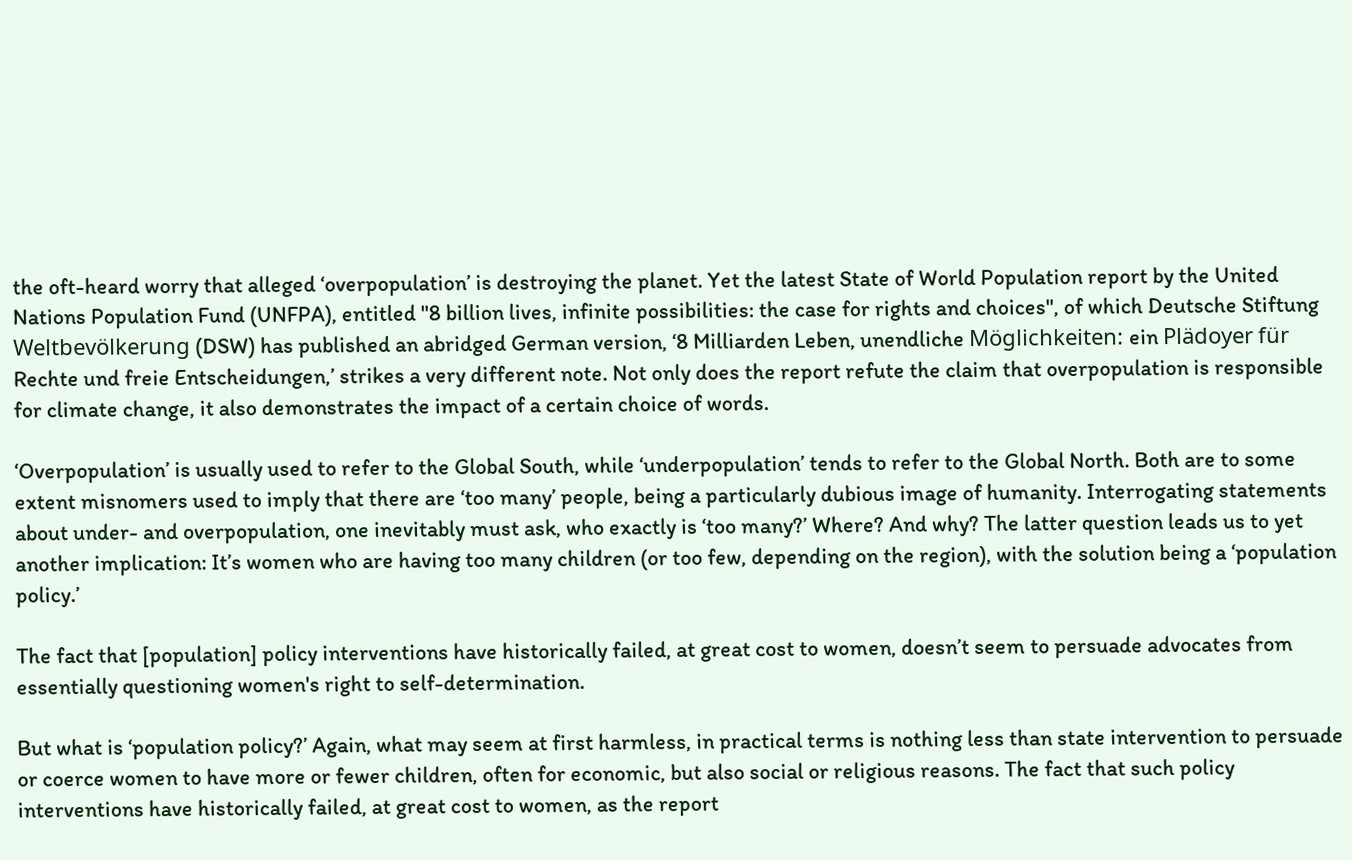the oft-heard worry that alleged ‘overpopulation’ is destroying the planet. Yet the latest State of World Population report by the United Nations Population Fund (UNFPA), entitled "8 billion lives, infinite possibilities: the case for rights and choices", of which Deutsche Stiftung Weltbevölkerung (DSW) has published an abridged German version, ‘8 Milliarden Leben, unendliche Möglichkeiten: ein Plädoyer für Rechte und freie Entscheidungen,’ strikes a very different note. Not only does the report refute the claim that overpopulation is responsible for climate change, it also demonstrates the impact of a certain choice of words.

‘Overpopulation’ is usually used to refer to the Global South, while ‘underpopulation’ tends to refer to the Global North. Both are to some extent misnomers used to imply that there are ‘too many’ people, being a particularly dubious image of humanity. Interrogating statements about under- and overpopulation, one inevitably must ask, who exactly is ‘too many?’ Where? And why? The latter question leads us to yet another implication: It’s women who are having too many children (or too few, depending on the region), with the solution being a ‘population policy.’

The fact that [population] policy interventions have historically failed, at great cost to women, doesn’t seem to persuade advocates from essentially questioning women's right to self-determination.

But what is ‘population policy?’ Again, what may seem at first harmless, in practical terms is nothing less than state intervention to persuade or coerce women to have more or fewer children, often for economic, but also social or religious reasons. The fact that such policy interventions have historically failed, at great cost to women, as the report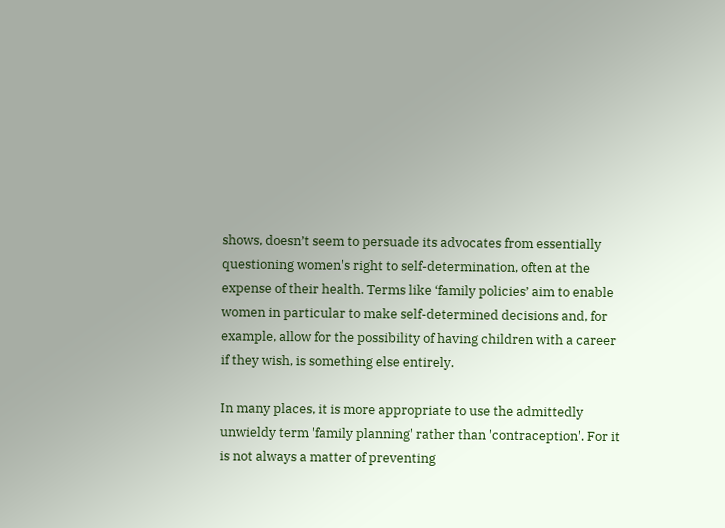shows, doesn’t seem to persuade its advocates from essentially questioning women's right to self-determination, often at the expense of their health. Terms like ‘family policies’ aim to enable women in particular to make self-determined decisions and, for example, allow for the possibility of having children with a career if they wish, is something else entirely.

In many places, it is more appropriate to use the admittedly unwieldy term 'family planning' rather than 'contraception'. For it is not always a matter of preventing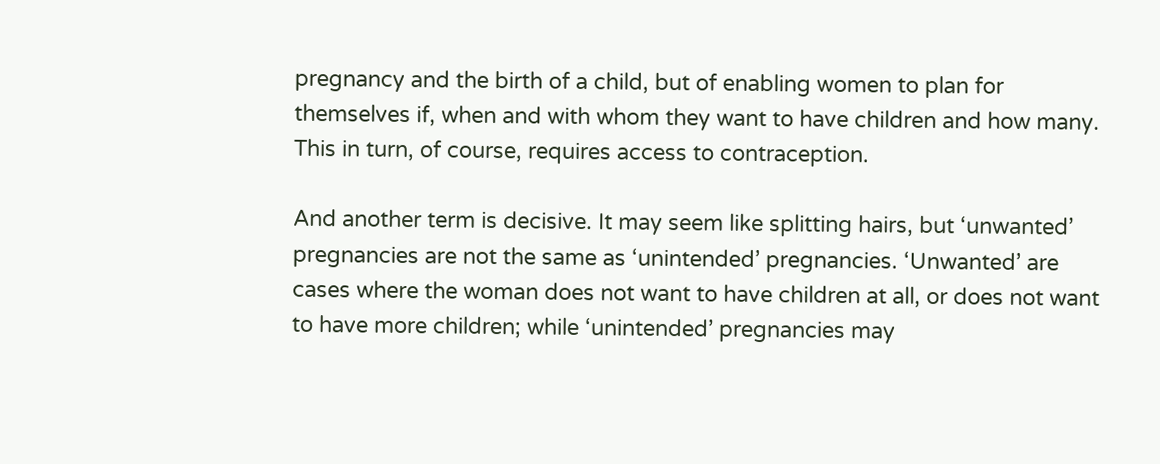pregnancy and the birth of a child, but of enabling women to plan for themselves if, when and with whom they want to have children and how many. This in turn, of course, requires access to contraception.

And another term is decisive. It may seem like splitting hairs, but ‘unwanted’ pregnancies are not the same as ‘unintended’ pregnancies. ‘Unwanted’ are cases where the woman does not want to have children at all, or does not want to have more children; while ‘unintended’ pregnancies may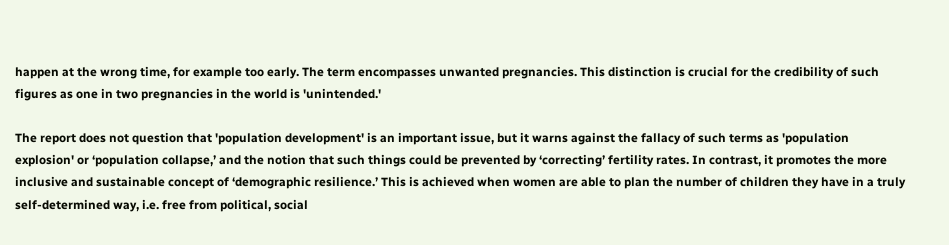happen at the wrong time, for example too early. The term encompasses unwanted pregnancies. This distinction is crucial for the credibility of such figures as one in two pregnancies in the world is 'unintended.'

The report does not question that 'population development' is an important issue, but it warns against the fallacy of such terms as 'population explosion' or ‘population collapse,’ and the notion that such things could be prevented by ‘correcting’ fertility rates. In contrast, it promotes the more inclusive and sustainable concept of ‘demographic resilience.’ This is achieved when women are able to plan the number of children they have in a truly self-determined way, i.e. free from political, social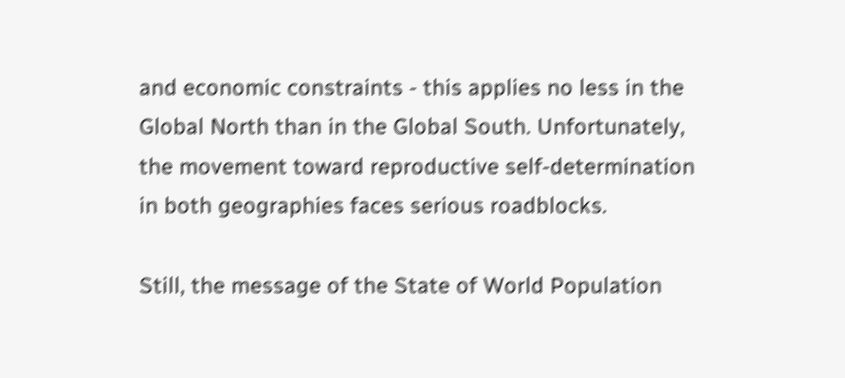and economic constraints - this applies no less in the Global North than in the Global South. Unfortunately, the movement toward reproductive self-determination in both geographies faces serious roadblocks.

Still, the message of the State of World Population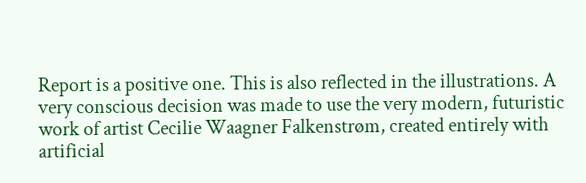Report is a positive one. This is also reflected in the illustrations. A very conscious decision was made to use the very modern, futuristic work of artist Cecilie Waagner Falkenstrøm, created entirely with artificial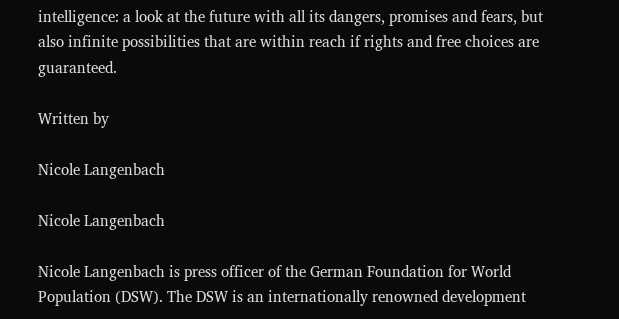intelligence: a look at the future with all its dangers, promises and fears, but also infinite possibilities that are within reach if rights and free choices are guaranteed.

Written by

Nicole Langenbach

Nicole Langenbach

Nicole Langenbach is press officer of the German Foundation for World Population (DSW). The DSW is an internationally renowned development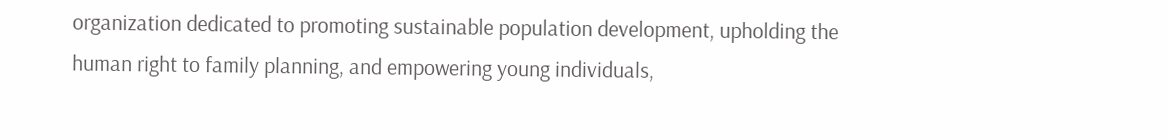organization dedicated to promoting sustainable population development, upholding the human right to family planning, and empowering young individuals,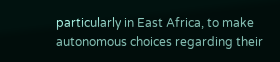particularly in East Africa, to make autonomous choices regarding their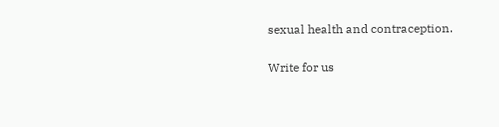sexual health and contraception.

Write for us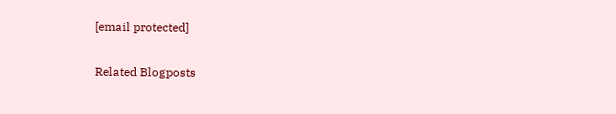[email protected]

Related Blogposts